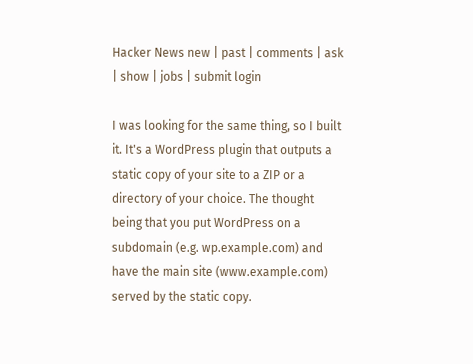Hacker News new | past | comments | ask | show | jobs | submit login

I was looking for the same thing, so I built it. It's a WordPress plugin that outputs a static copy of your site to a ZIP or a directory of your choice. The thought being that you put WordPress on a subdomain (e.g. wp.example.com) and have the main site (www.example.com) served by the static copy.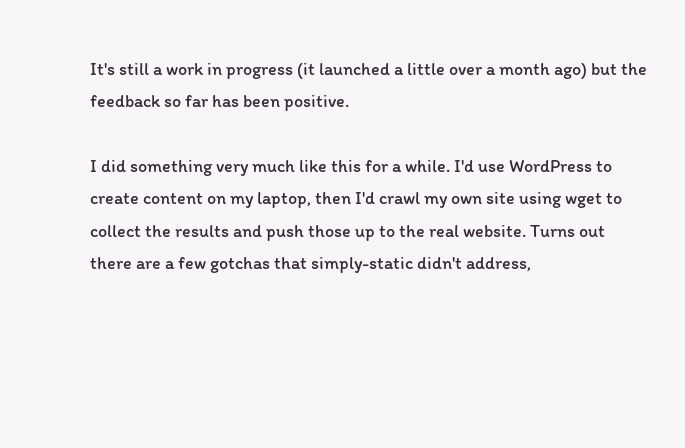It's still a work in progress (it launched a little over a month ago) but the feedback so far has been positive.

I did something very much like this for a while. I'd use WordPress to create content on my laptop, then I'd crawl my own site using wget to collect the results and push those up to the real website. Turns out there are a few gotchas that simply-static didn't address,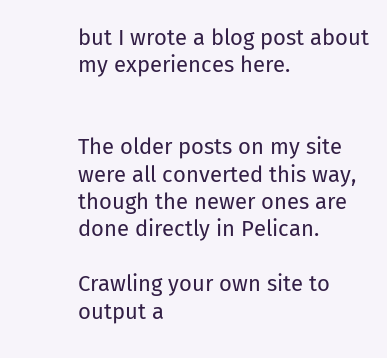but I wrote a blog post about my experiences here.


The older posts on my site were all converted this way, though the newer ones are done directly in Pelican.

Crawling your own site to output a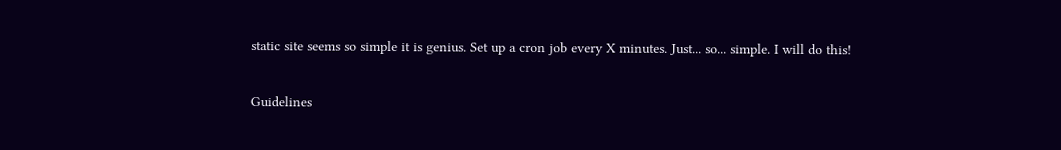static site seems so simple it is genius. Set up a cron job every X minutes. Just... so... simple. I will do this!

Guidelines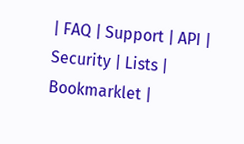| FAQ | Support | API | Security | Lists | Bookmarklet |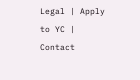Legal | Apply to YC | Contact